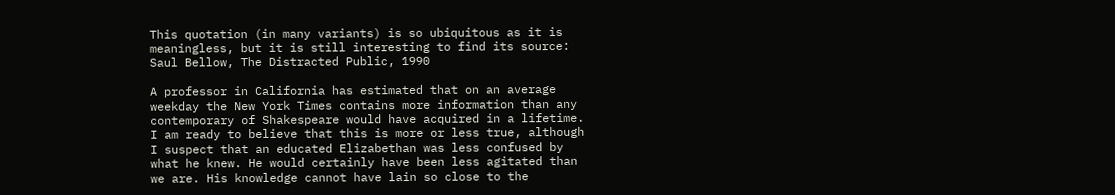This quotation (in many variants) is so ubiquitous as it is meaningless, but it is still interesting to find its source: Saul Bellow, The Distracted Public, 1990

A professor in California has estimated that on an average weekday the New York Times contains more information than any contemporary of Shakespeare would have acquired in a lifetime. I am ready to believe that this is more or less true, although I suspect that an educated Elizabethan was less confused by what he knew. He would certainly have been less agitated than we are. His knowledge cannot have lain so close to the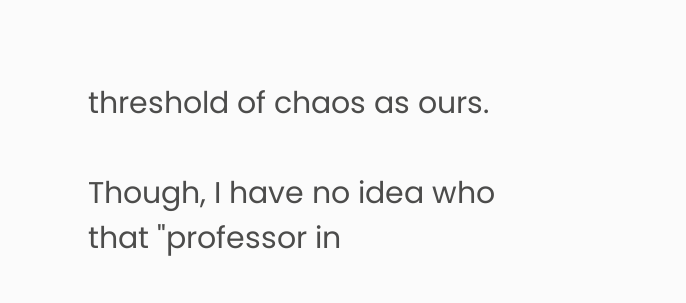threshold of chaos as ours.

Though, I have no idea who that "professor in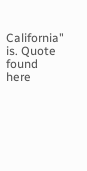California" is. Quote found here